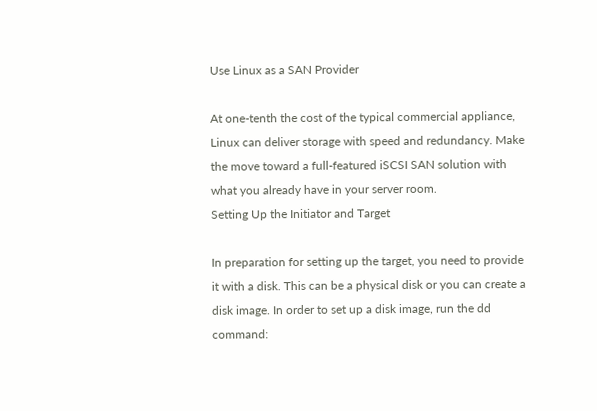Use Linux as a SAN Provider

At one-tenth the cost of the typical commercial appliance, Linux can deliver storage with speed and redundancy. Make the move toward a full-featured iSCSI SAN solution with what you already have in your server room.
Setting Up the Initiator and Target

In preparation for setting up the target, you need to provide it with a disk. This can be a physical disk or you can create a disk image. In order to set up a disk image, run the dd command: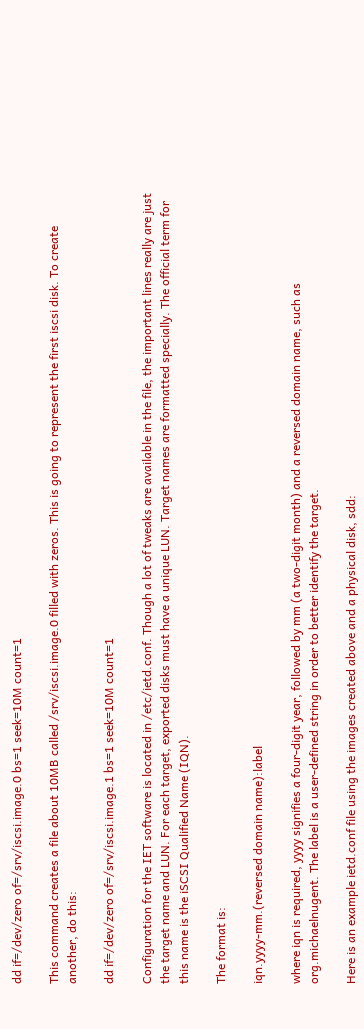dd if=/dev/zero of=/srv/iscsi.image.0 bs=1 seek=10M count=1

This command creates a file about 10MB called /srv/iscsi.image.0 filled with zeros. This is going to represent the first iscsi disk. To create another, do this:

dd if=/dev/zero of=/srv/iscsi.image.1 bs=1 seek=10M count=1

Configuration for the IET software is located in /etc/ietd.conf. Though a lot of tweaks are available in the file, the important lines really are just the target name and LUN. For each target, exported disks must have a unique LUN. Target names are formatted specially. The official term for this name is the iSCSI Qualified Name (IQN).

The format is:

iqn.yyyy-mm.(reversed domain name):label

where iqn is required, yyyy signifies a four-digit year, followed by mm (a two-digit month) and a reversed domain name, such as org.michaelnugent. The label is a user-defined string in order to better identify the target.

Here is an example ietd.conf file using the images created above and a physical disk, sdd: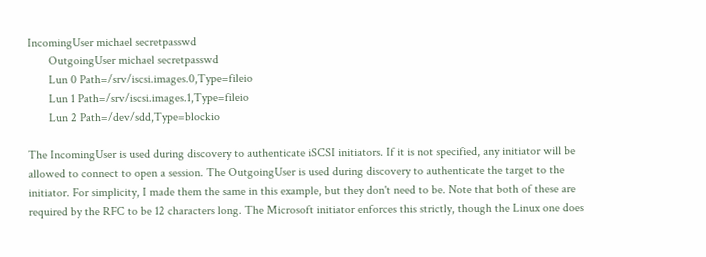IncomingUser michael secretpasswd
       OutgoingUser michael secretpasswd
       Lun 0 Path=/srv/iscsi.images.0,Type=fileio
       Lun 1 Path=/srv/iscsi.images.1,Type=fileio
       Lun 2 Path=/dev/sdd,Type=blockio

The IncomingUser is used during discovery to authenticate iSCSI initiators. If it is not specified, any initiator will be allowed to connect to open a session. The OutgoingUser is used during discovery to authenticate the target to the initiator. For simplicity, I made them the same in this example, but they don't need to be. Note that both of these are required by the RFC to be 12 characters long. The Microsoft initiator enforces this strictly, though the Linux one does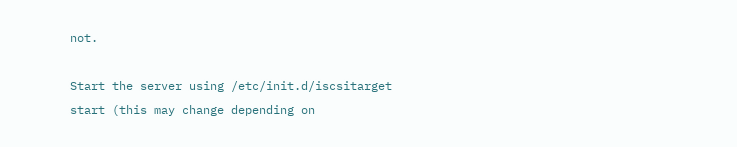not.

Start the server using /etc/init.d/iscsitarget start (this may change depending on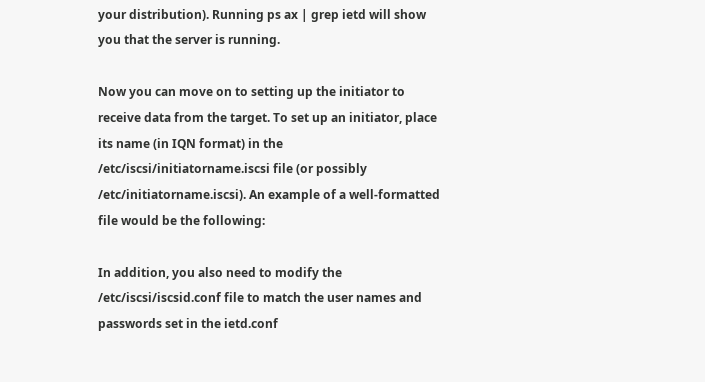your distribution). Running ps ax | grep ietd will show you that the server is running.

Now you can move on to setting up the initiator to receive data from the target. To set up an initiator, place its name (in IQN format) in the /etc/iscsi/initiatorname.iscsi file (or possibly /etc/initiatorname.iscsi). An example of a well-formatted file would be the following:

In addition, you also need to modify the /etc/iscsi/iscsid.conf file to match the user names and passwords set in the ietd.conf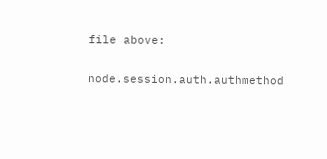file above:

node.session.auth.authmethod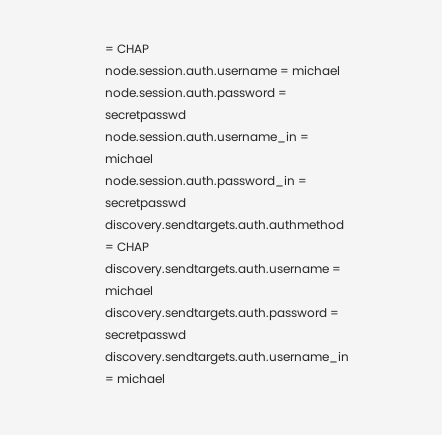= CHAP
node.session.auth.username = michael
node.session.auth.password = secretpasswd
node.session.auth.username_in = michael
node.session.auth.password_in = secretpasswd
discovery.sendtargets.auth.authmethod = CHAP
discovery.sendtargets.auth.username = michael
discovery.sendtargets.auth.password = secretpasswd
discovery.sendtargets.auth.username_in = michael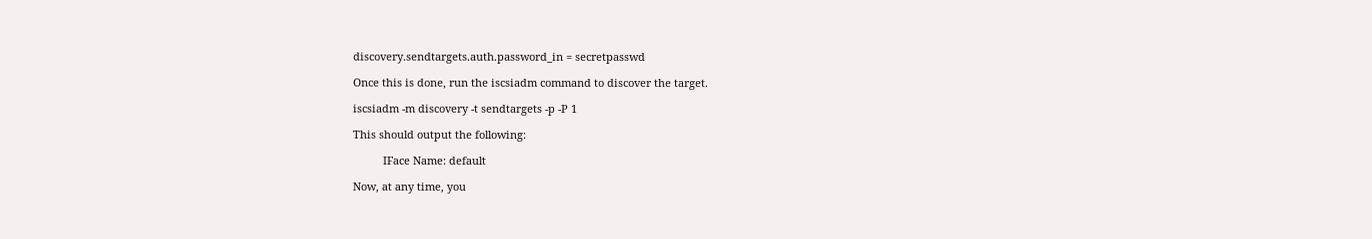discovery.sendtargets.auth.password_in = secretpasswd

Once this is done, run the iscsiadm command to discover the target.

iscsiadm -m discovery -t sendtargets -p -P 1

This should output the following:

          IFace Name: default

Now, at any time, you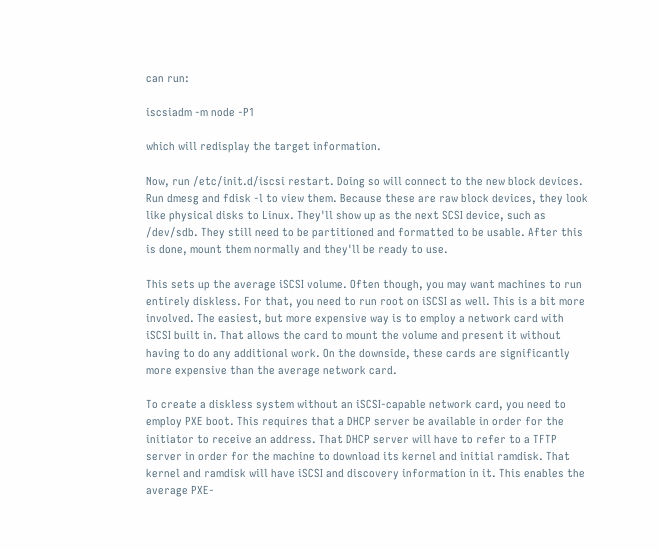can run:

iscsiadm -m node -P1

which will redisplay the target information.

Now, run /etc/init.d/iscsi restart. Doing so will connect to the new block devices. Run dmesg and fdisk -l to view them. Because these are raw block devices, they look like physical disks to Linux. They'll show up as the next SCSI device, such as /dev/sdb. They still need to be partitioned and formatted to be usable. After this is done, mount them normally and they'll be ready to use.

This sets up the average iSCSI volume. Often though, you may want machines to run entirely diskless. For that, you need to run root on iSCSI as well. This is a bit more involved. The easiest, but more expensive way is to employ a network card with iSCSI built in. That allows the card to mount the volume and present it without having to do any additional work. On the downside, these cards are significantly more expensive than the average network card.

To create a diskless system without an iSCSI-capable network card, you need to employ PXE boot. This requires that a DHCP server be available in order for the initiator to receive an address. That DHCP server will have to refer to a TFTP server in order for the machine to download its kernel and initial ramdisk. That kernel and ramdisk will have iSCSI and discovery information in it. This enables the average PXE-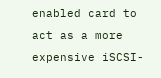enabled card to act as a more expensive iSCSI-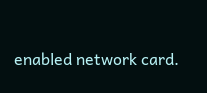enabled network card.